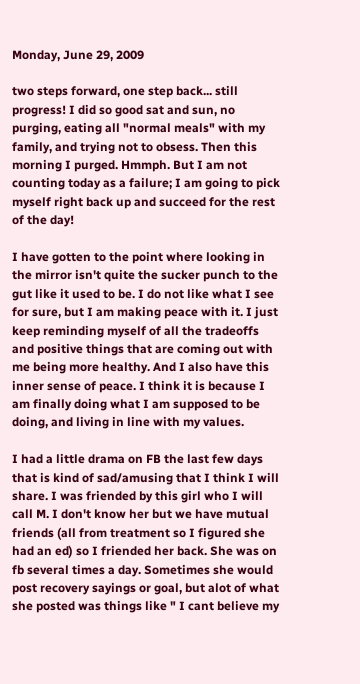Monday, June 29, 2009

two steps forward, one step back... still progress! I did so good sat and sun, no purging, eating all "normal meals" with my family, and trying not to obsess. Then this morning I purged. Hmmph. But I am not counting today as a failure; I am going to pick myself right back up and succeed for the rest of the day!

I have gotten to the point where looking in the mirror isn't quite the sucker punch to the gut like it used to be. I do not like what I see for sure, but I am making peace with it. I just keep reminding myself of all the tradeoffs and positive things that are coming out with me being more healthy. And I also have this inner sense of peace. I think it is because I am finally doing what I am supposed to be doing, and living in line with my values.

I had a little drama on FB the last few days that is kind of sad/amusing that I think I will share. I was friended by this girl who I will call M. I don't know her but we have mutual friends (all from treatment so I figured she had an ed) so I friended her back. She was on fb several times a day. Sometimes she would post recovery sayings or goal, but alot of what she posted was things like " I cant believe my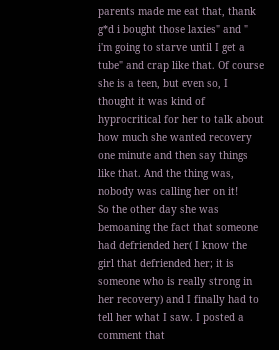parents made me eat that, thank g*d i bought those laxies" and " i'm going to starve until I get a tube" and crap like that. Of course she is a teen, but even so, I thought it was kind of hyprocritical for her to talk about how much she wanted recovery one minute and then say things like that. And the thing was, nobody was calling her on it!
So the other day she was bemoaning the fact that someone had defriended her( I know the girl that defriended her; it is someone who is really strong in her recovery) and I finally had to tell her what I saw. I posted a comment that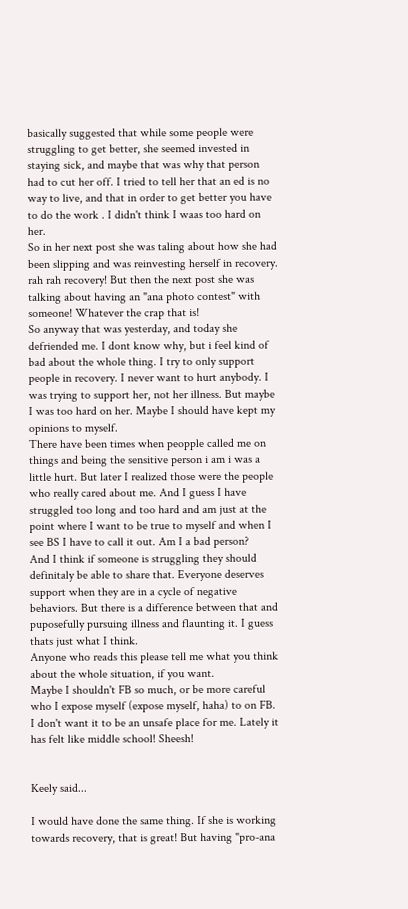basically suggested that while some people were struggling to get better, she seemed invested in staying sick, and maybe that was why that person had to cut her off. I tried to tell her that an ed is no way to live, and that in order to get better you have to do the work . I didn't think I waas too hard on her.
So in her next post she was taling about how she had been slipping and was reinvesting herself in recovery. rah rah recovery! But then the next post she was talking about having an "ana photo contest" with someone! Whatever the crap that is!
So anyway that was yesterday, and today she defriended me. I dont know why, but i feel kind of bad about the whole thing. I try to only support people in recovery. I never want to hurt anybody. I was trying to support her, not her illness. But maybe I was too hard on her. Maybe I should have kept my opinions to myself.
There have been times when peopple called me on things and being the sensitive person i am i was a little hurt. But later I realized those were the people who really cared about me. And I guess I have struggled too long and too hard and am just at the point where I want to be true to myself and when I see BS I have to call it out. Am I a bad person?
And I think if someone is struggling they should definitaly be able to share that. Everyone deserves support when they are in a cycle of negative behaviors. But there is a difference between that and puposefully pursuing illness and flaunting it. I guess thats just what I think.
Anyone who reads this please tell me what you think about the whole situation, if you want.
Maybe I shouldn't FB so much, or be more careful who I expose myself (expose myself, haha) to on FB. I don't want it to be an unsafe place for me. Lately it has felt like middle school! Sheesh!


Keely said...

I would have done the same thing. If she is working towards recovery, that is great! But having "pro-ana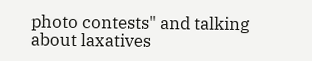photo contests" and talking about laxatives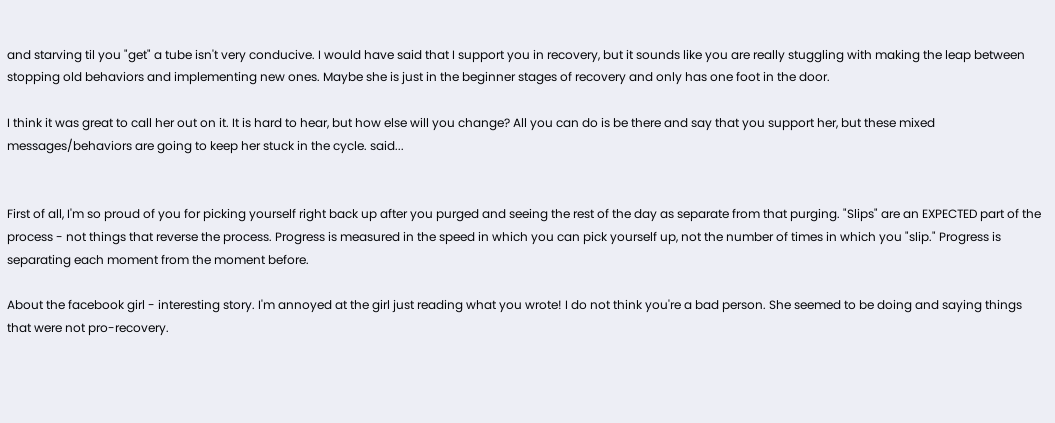and starving til you "get" a tube isn't very conducive. I would have said that I support you in recovery, but it sounds like you are really stuggling with making the leap between stopping old behaviors and implementing new ones. Maybe she is just in the beginner stages of recovery and only has one foot in the door.

I think it was great to call her out on it. It is hard to hear, but how else will you change? All you can do is be there and say that you support her, but these mixed messages/behaviors are going to keep her stuck in the cycle. said...


First of all, I'm so proud of you for picking yourself right back up after you purged and seeing the rest of the day as separate from that purging. "Slips" are an EXPECTED part of the process - not things that reverse the process. Progress is measured in the speed in which you can pick yourself up, not the number of times in which you "slip." Progress is separating each moment from the moment before.

About the facebook girl - interesting story. I'm annoyed at the girl just reading what you wrote! I do not think you're a bad person. She seemed to be doing and saying things that were not pro-recovery.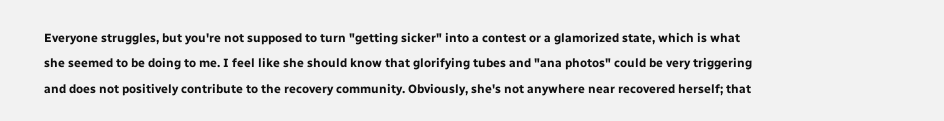Everyone struggles, but you're not supposed to turn "getting sicker" into a contest or a glamorized state, which is what she seemed to be doing to me. I feel like she should know that glorifying tubes and "ana photos" could be very triggering and does not positively contribute to the recovery community. Obviously, she's not anywhere near recovered herself; that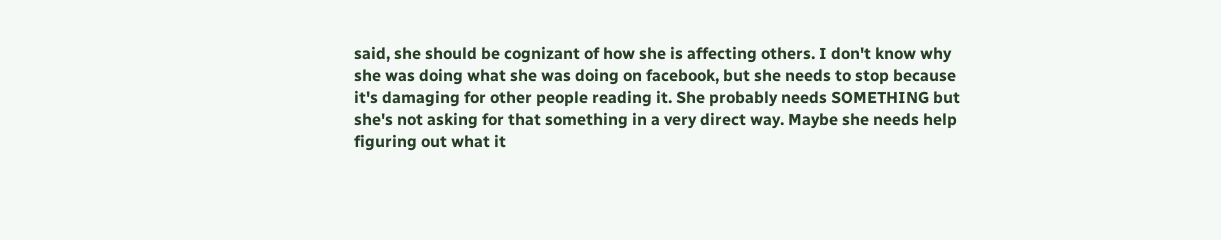said, she should be cognizant of how she is affecting others. I don't know why she was doing what she was doing on facebook, but she needs to stop because it's damaging for other people reading it. She probably needs SOMETHING but she's not asking for that something in a very direct way. Maybe she needs help figuring out what it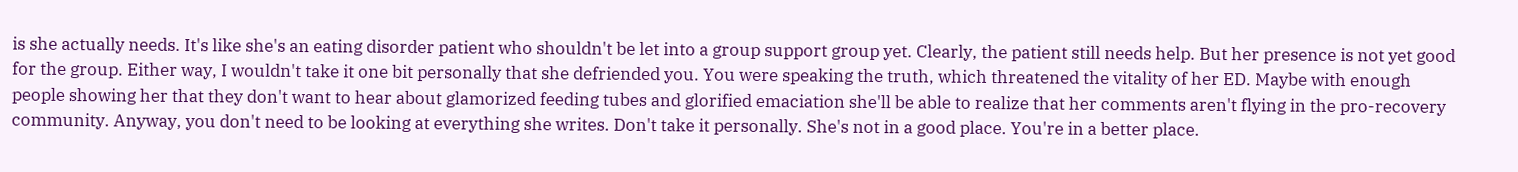is she actually needs. It's like she's an eating disorder patient who shouldn't be let into a group support group yet. Clearly, the patient still needs help. But her presence is not yet good for the group. Either way, I wouldn't take it one bit personally that she defriended you. You were speaking the truth, which threatened the vitality of her ED. Maybe with enough people showing her that they don't want to hear about glamorized feeding tubes and glorified emaciation she'll be able to realize that her comments aren't flying in the pro-recovery community. Anyway, you don't need to be looking at everything she writes. Don't take it personally. She's not in a good place. You're in a better place.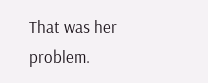That was her problem.